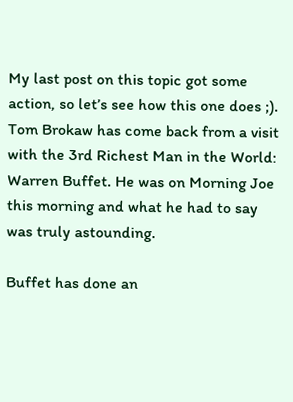My last post on this topic got some action, so let’s see how this one does ;). Tom Brokaw has come back from a visit with the 3rd Richest Man in the World: Warren Buffet. He was on Morning Joe this morning and what he had to say was truly astounding.

Buffet has done an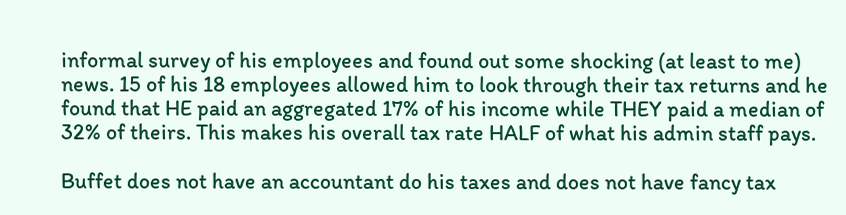informal survey of his employees and found out some shocking (at least to me) news. 15 of his 18 employees allowed him to look through their tax returns and he found that HE paid an aggregated 17% of his income while THEY paid a median of 32% of theirs. This makes his overall tax rate HALF of what his admin staff pays.

Buffet does not have an accountant do his taxes and does not have fancy tax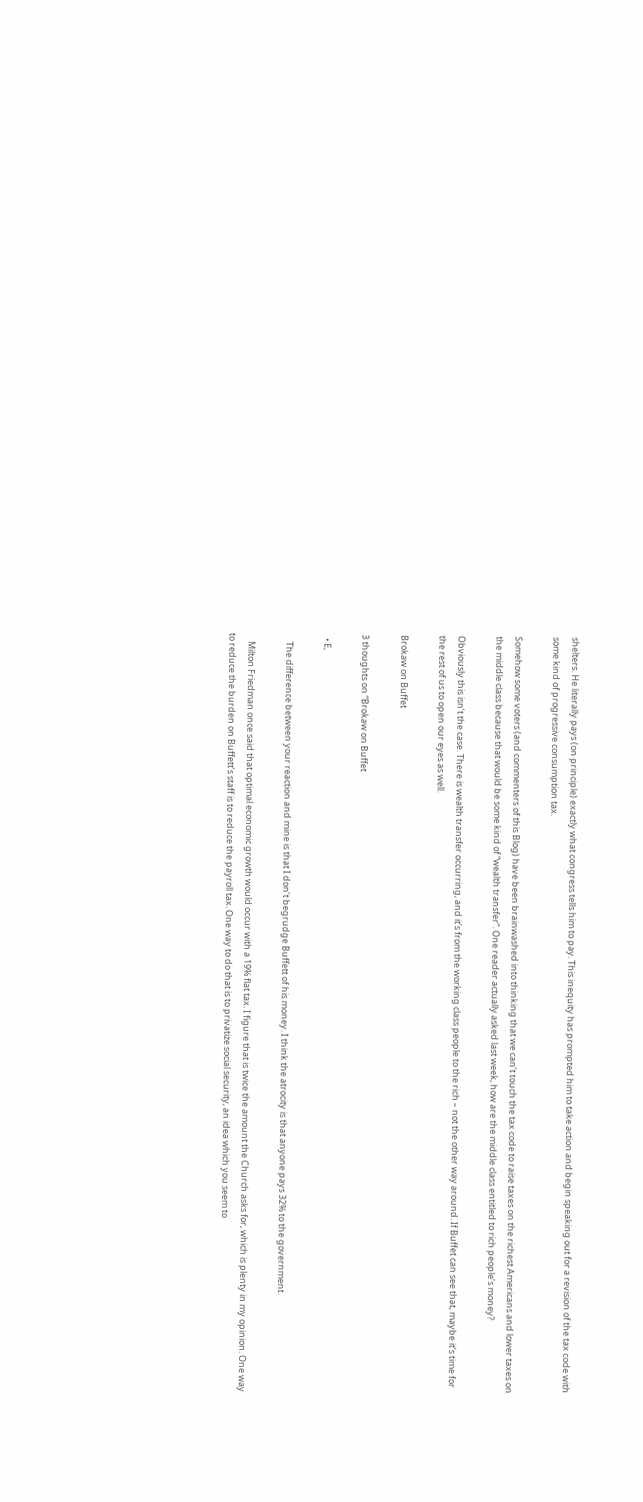shelters. He literally pays (on principle) exactly what congress tells him to pay. This inequity has prompted him to take action and begin speaking out for a revision of the tax code with some kind of progressive consumption tax.

Somehow some voters (and commenters of this Blog) have been brainwashed into thinking that we can’t touch the tax code to raise taxes on the richest Americans and lower taxes on the middle class because that would be some kind of “wealth transfer”. One reader actually asked last week, how are the middle class entitled to rich people’s money?

Obviously this isn’t the case. There is wealth transfer occurring, and it’s from the working class people to the rich – not the other way around. If Buffet can see that, maybe it’s time for the rest of us to open our eyes as well.

Brokaw on Buffet

3 thoughts on “Brokaw on Buffet

  • E,

    The difference between your reaction and mine is that I don’t begrudge Buffett of his money. I think the atrocity is that anyone pays 32% to the government.

    Milton Friedman once said that optimal economic growth would occur with a 19% flat tax. I figure that is twice the amount the Church asks for, which is plenty in my opinion. One way to reduce the burden on Buffett’s staff is to reduce the payroll tax. One way to do that is to privatize social security, an idea which you seem to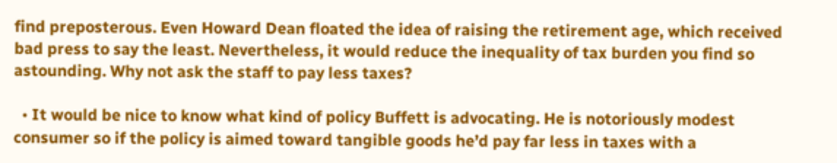find preposterous. Even Howard Dean floated the idea of raising the retirement age, which received bad press to say the least. Nevertheless, it would reduce the inequality of tax burden you find so astounding. Why not ask the staff to pay less taxes?

  • It would be nice to know what kind of policy Buffett is advocating. He is notoriously modest consumer so if the policy is aimed toward tangible goods he’d pay far less in taxes with a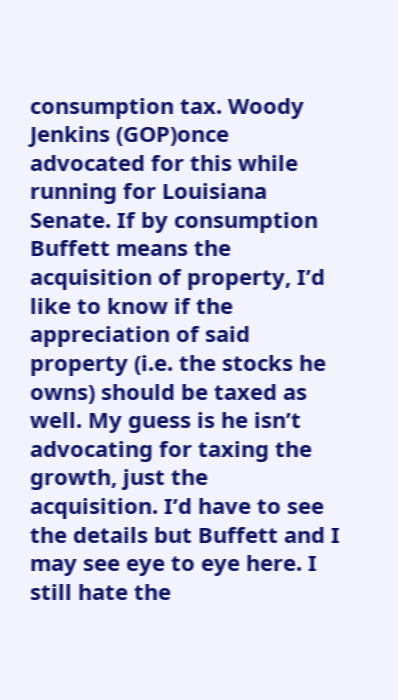consumption tax. Woody Jenkins (GOP)once advocated for this while running for Louisiana Senate. If by consumption Buffett means the acquisition of property, I’d like to know if the appreciation of said property (i.e. the stocks he owns) should be taxed as well. My guess is he isn’t advocating for taxing the growth, just the acquisition. I’d have to see the details but Buffett and I may see eye to eye here. I still hate the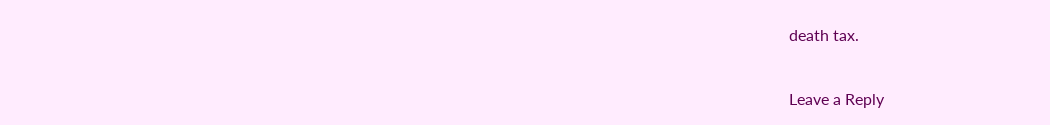death tax.

Leave a Reply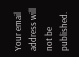Your email address will not be published.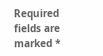Required fields are marked *